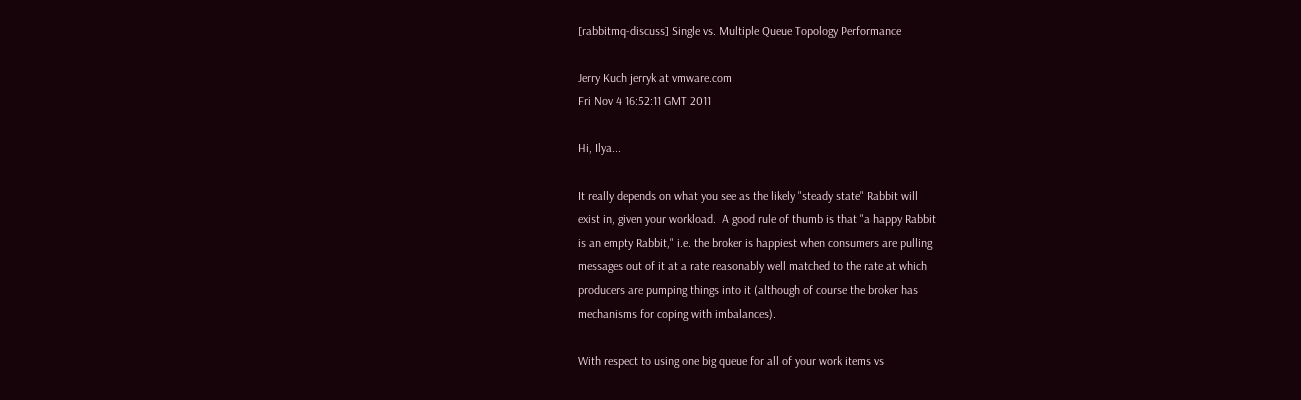[rabbitmq-discuss] Single vs. Multiple Queue Topology Performance

Jerry Kuch jerryk at vmware.com
Fri Nov 4 16:52:11 GMT 2011

Hi, Ilya...

It really depends on what you see as the likely "steady state" Rabbit will
exist in, given your workload.  A good rule of thumb is that "a happy Rabbit
is an empty Rabbit," i.e. the broker is happiest when consumers are pulling
messages out of it at a rate reasonably well matched to the rate at which
producers are pumping things into it (although of course the broker has
mechanisms for coping with imbalances).

With respect to using one big queue for all of your work items vs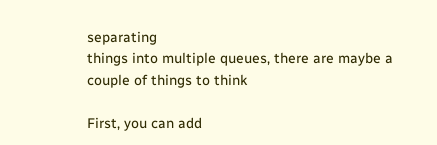separating
things into multiple queues, there are maybe a couple of things to think

First, you can add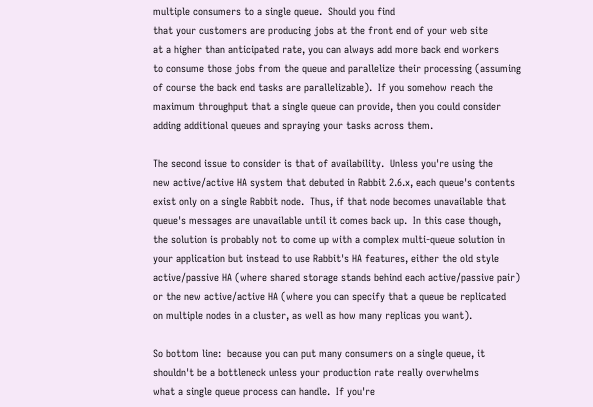multiple consumers to a single queue.  Should you find
that your customers are producing jobs at the front end of your web site
at a higher than anticipated rate, you can always add more back end workers
to consume those jobs from the queue and parallelize their processing (assuming
of course the back end tasks are parallelizable).  If you somehow reach the
maximum throughput that a single queue can provide, then you could consider
adding additional queues and spraying your tasks across them.

The second issue to consider is that of availability.  Unless you're using the
new active/active HA system that debuted in Rabbit 2.6.x, each queue's contents
exist only on a single Rabbit node.  Thus, if that node becomes unavailable that
queue's messages are unavailable until it comes back up.  In this case though,
the solution is probably not to come up with a complex multi-queue solution in
your application but instead to use Rabbit's HA features, either the old style
active/passive HA (where shared storage stands behind each active/passive pair)
or the new active/active HA (where you can specify that a queue be replicated
on multiple nodes in a cluster, as well as how many replicas you want).

So bottom line:  because you can put many consumers on a single queue, it
shouldn't be a bottleneck unless your production rate really overwhelms
what a single queue process can handle.  If you're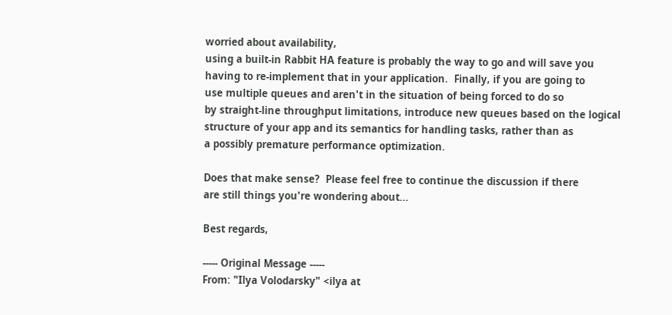worried about availability,
using a built-in Rabbit HA feature is probably the way to go and will save you
having to re-implement that in your application.  Finally, if you are going to
use multiple queues and aren't in the situation of being forced to do so
by straight-line throughput limitations, introduce new queues based on the logical
structure of your app and its semantics for handling tasks, rather than as
a possibly premature performance optimization.

Does that make sense?  Please feel free to continue the discussion if there
are still things you're wondering about...

Best regards,

----- Original Message -----
From: "Ilya Volodarsky" <ilya at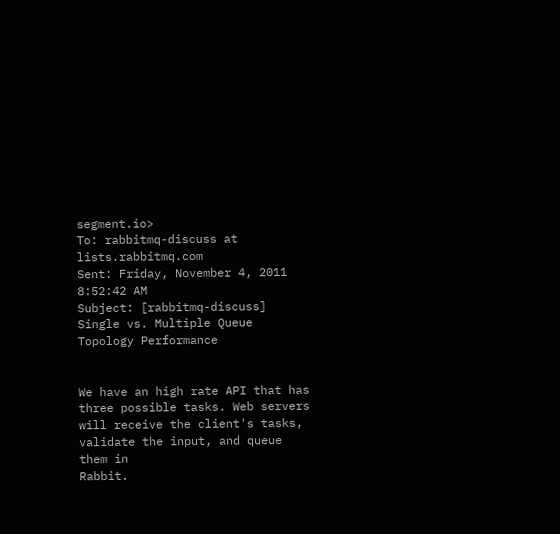segment.io>
To: rabbitmq-discuss at lists.rabbitmq.com
Sent: Friday, November 4, 2011 8:52:42 AM
Subject: [rabbitmq-discuss] Single vs. Multiple Queue Topology Performance


We have an high rate API that has three possible tasks. Web servers
will receive the client's tasks, validate the input, and queue them in
Rabbit.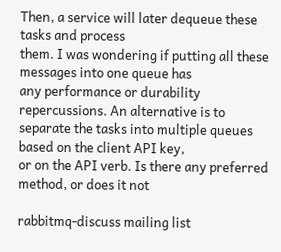Then, a service will later dequeue these tasks and process
them. I was wondering if putting all these messages into one queue has
any performance or durability repercussions. An alternative is to
separate the tasks into multiple queues based on the client API key,
or on the API verb. Is there any preferred method, or does it not

rabbitmq-discuss mailing list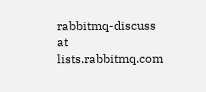rabbitmq-discuss at lists.rabbitmq.com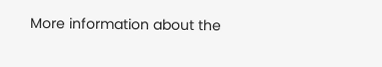More information about the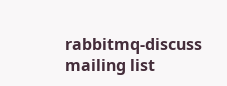rabbitmq-discuss mailing list